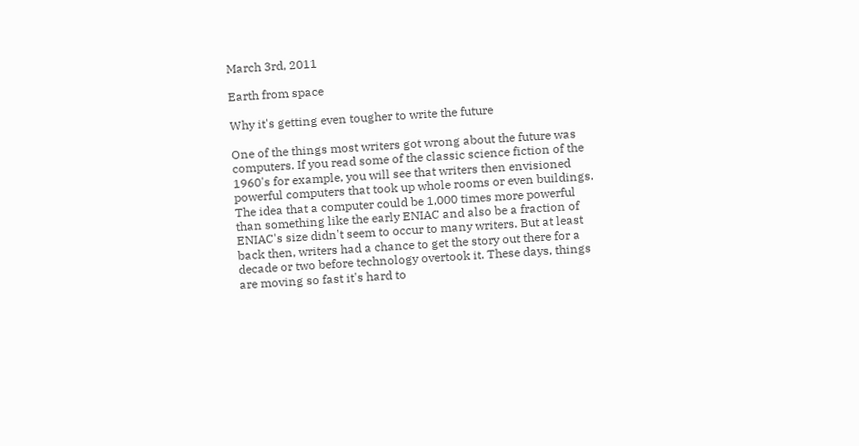March 3rd, 2011

Earth from space

Why it's getting even tougher to write the future

One of the things most writers got wrong about the future was computers. If you read some of the classic science fiction of the 1960's for example, you will see that writers then envisioned powerful computers that took up whole rooms or even buildings. The idea that a computer could be 1,000 times more powerful than something like the early ENIAC and also be a fraction of ENIAC's size didn't seem to occur to many writers. But at least back then, writers had a chance to get the story out there for a decade or two before technology overtook it. These days, things are moving so fast it's hard to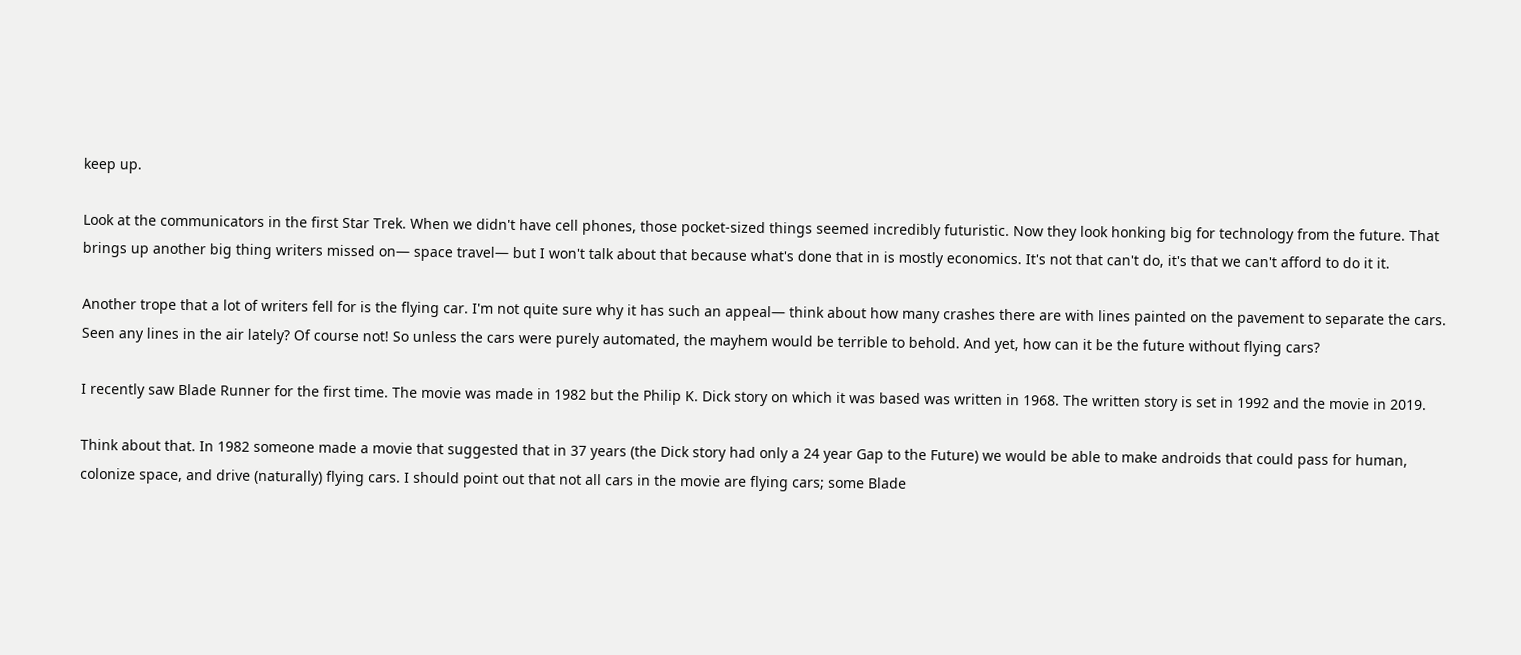keep up.

Look at the communicators in the first Star Trek. When we didn't have cell phones, those pocket-sized things seemed incredibly futuristic. Now they look honking big for technology from the future. That brings up another big thing writers missed on— space travel— but I won't talk about that because what's done that in is mostly economics. It's not that can't do, it's that we can't afford to do it it.

Another trope that a lot of writers fell for is the flying car. I'm not quite sure why it has such an appeal— think about how many crashes there are with lines painted on the pavement to separate the cars. Seen any lines in the air lately? Of course not! So unless the cars were purely automated, the mayhem would be terrible to behold. And yet, how can it be the future without flying cars?

I recently saw Blade Runner for the first time. The movie was made in 1982 but the Philip K. Dick story on which it was based was written in 1968. The written story is set in 1992 and the movie in 2019.

Think about that. In 1982 someone made a movie that suggested that in 37 years (the Dick story had only a 24 year Gap to the Future) we would be able to make androids that could pass for human, colonize space, and drive (naturally) flying cars. I should point out that not all cars in the movie are flying cars; some Blade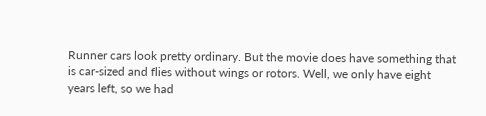Runner cars look pretty ordinary. But the movie does have something that is car-sized and flies without wings or rotors. Well, we only have eight years left, so we had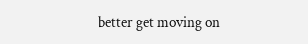better get moving on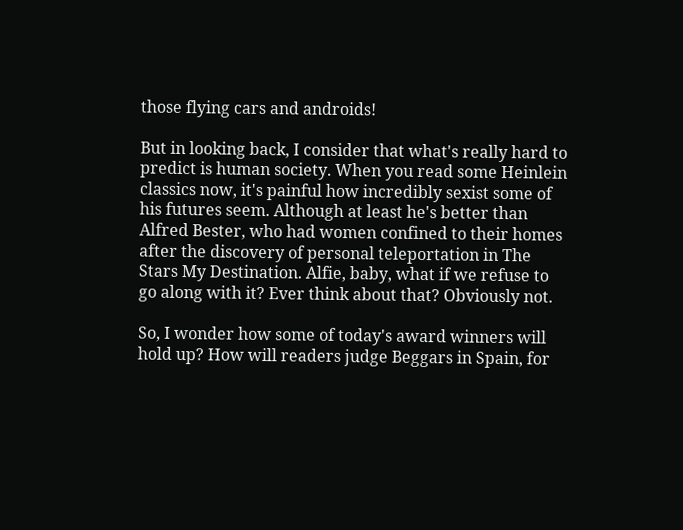those flying cars and androids!

But in looking back, I consider that what's really hard to predict is human society. When you read some Heinlein classics now, it's painful how incredibly sexist some of his futures seem. Although at least he's better than Alfred Bester, who had women confined to their homes after the discovery of personal teleportation in The Stars My Destination. Alfie, baby, what if we refuse to go along with it? Ever think about that? Obviously not.

So, I wonder how some of today's award winners will hold up? How will readers judge Beggars in Spain, for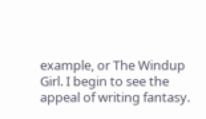example, or The Windup Girl. I begin to see the appeal of writing fantasy.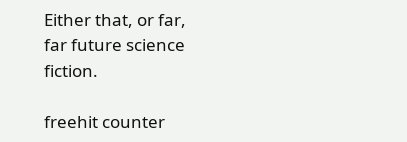Either that, or far, far future science fiction.

freehit counter